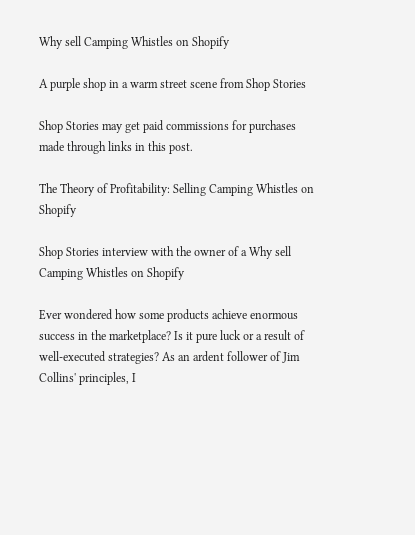Why sell Camping Whistles on Shopify

A purple shop in a warm street scene from Shop Stories

Shop Stories may get paid commissions for purchases made through links in this post.

The Theory of Profitability: Selling Camping Whistles on Shopify

Shop Stories interview with the owner of a Why sell Camping Whistles on Shopify

Ever wondered how some products achieve enormous success in the marketplace? Is it pure luck or a result of well-executed strategies? As an ardent follower of Jim Collins' principles, I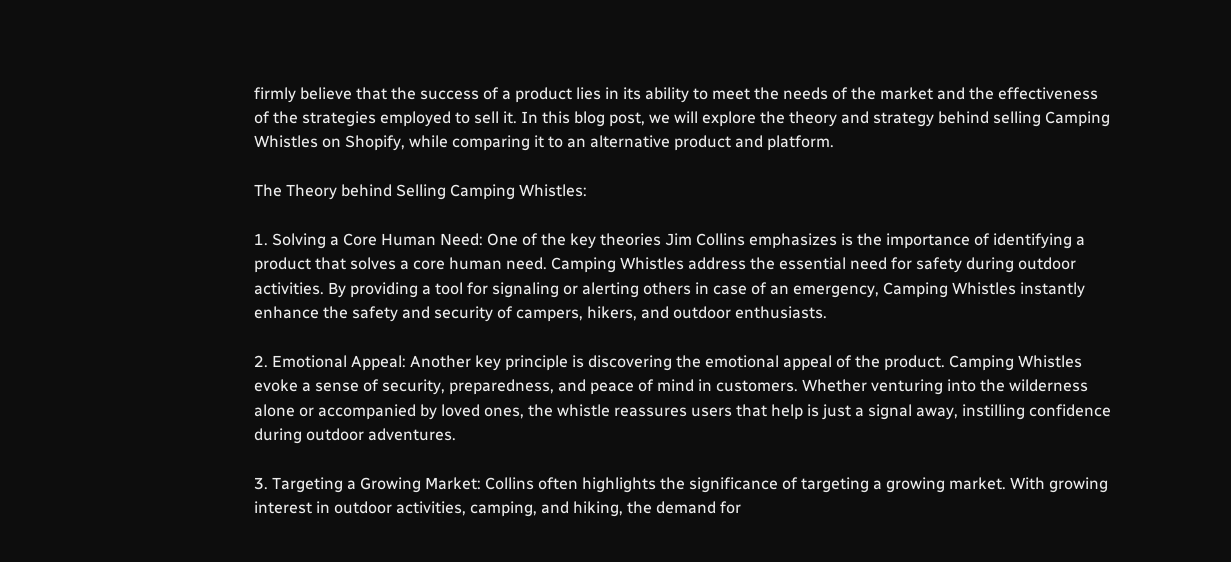firmly believe that the success of a product lies in its ability to meet the needs of the market and the effectiveness of the strategies employed to sell it. In this blog post, we will explore the theory and strategy behind selling Camping Whistles on Shopify, while comparing it to an alternative product and platform.

The Theory behind Selling Camping Whistles:

1. Solving a Core Human Need: One of the key theories Jim Collins emphasizes is the importance of identifying a product that solves a core human need. Camping Whistles address the essential need for safety during outdoor activities. By providing a tool for signaling or alerting others in case of an emergency, Camping Whistles instantly enhance the safety and security of campers, hikers, and outdoor enthusiasts.

2. Emotional Appeal: Another key principle is discovering the emotional appeal of the product. Camping Whistles evoke a sense of security, preparedness, and peace of mind in customers. Whether venturing into the wilderness alone or accompanied by loved ones, the whistle reassures users that help is just a signal away, instilling confidence during outdoor adventures.

3. Targeting a Growing Market: Collins often highlights the significance of targeting a growing market. With growing interest in outdoor activities, camping, and hiking, the demand for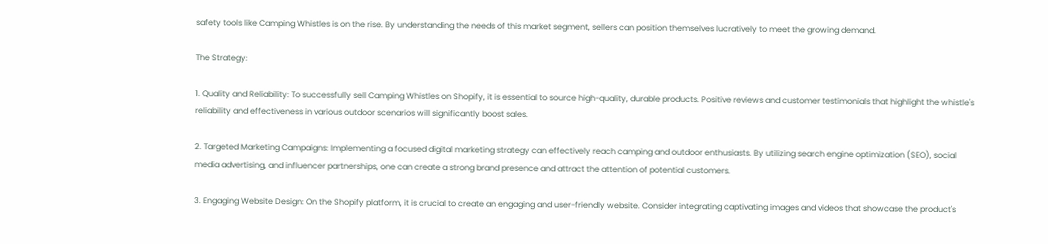safety tools like Camping Whistles is on the rise. By understanding the needs of this market segment, sellers can position themselves lucratively to meet the growing demand.

The Strategy:

1. Quality and Reliability: To successfully sell Camping Whistles on Shopify, it is essential to source high-quality, durable products. Positive reviews and customer testimonials that highlight the whistle's reliability and effectiveness in various outdoor scenarios will significantly boost sales.

2. Targeted Marketing Campaigns: Implementing a focused digital marketing strategy can effectively reach camping and outdoor enthusiasts. By utilizing search engine optimization (SEO), social media advertising, and influencer partnerships, one can create a strong brand presence and attract the attention of potential customers.

3. Engaging Website Design: On the Shopify platform, it is crucial to create an engaging and user-friendly website. Consider integrating captivating images and videos that showcase the product's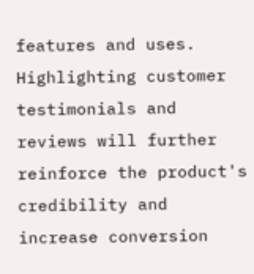features and uses. Highlighting customer testimonials and reviews will further reinforce the product's credibility and increase conversion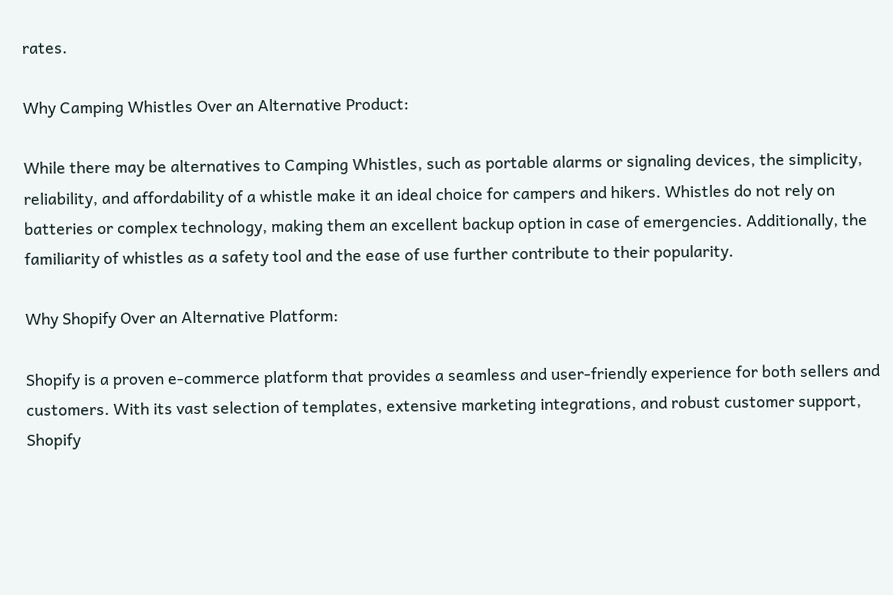rates.

Why Camping Whistles Over an Alternative Product:

While there may be alternatives to Camping Whistles, such as portable alarms or signaling devices, the simplicity, reliability, and affordability of a whistle make it an ideal choice for campers and hikers. Whistles do not rely on batteries or complex technology, making them an excellent backup option in case of emergencies. Additionally, the familiarity of whistles as a safety tool and the ease of use further contribute to their popularity.

Why Shopify Over an Alternative Platform:

Shopify is a proven e-commerce platform that provides a seamless and user-friendly experience for both sellers and customers. With its vast selection of templates, extensive marketing integrations, and robust customer support, Shopify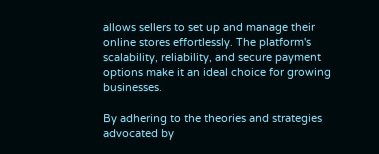allows sellers to set up and manage their online stores effortlessly. The platform's scalability, reliability, and secure payment options make it an ideal choice for growing businesses.

By adhering to the theories and strategies advocated by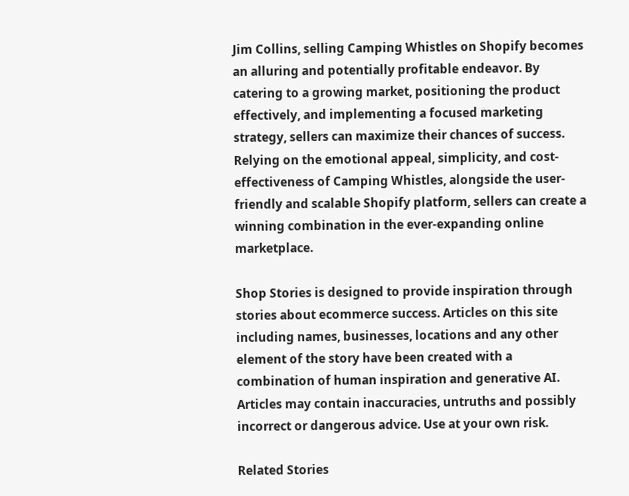Jim Collins, selling Camping Whistles on Shopify becomes an alluring and potentially profitable endeavor. By catering to a growing market, positioning the product effectively, and implementing a focused marketing strategy, sellers can maximize their chances of success. Relying on the emotional appeal, simplicity, and cost-effectiveness of Camping Whistles, alongside the user-friendly and scalable Shopify platform, sellers can create a winning combination in the ever-expanding online marketplace.

Shop Stories is designed to provide inspiration through stories about ecommerce success. Articles on this site including names, businesses, locations and any other element of the story have been created with a combination of human inspiration and generative AI. Articles may contain inaccuracies, untruths and possibly incorrect or dangerous advice. Use at your own risk.

Related Stories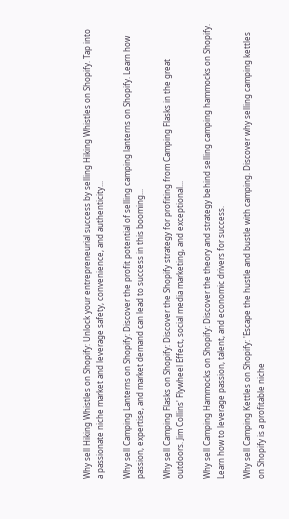Why sell Hiking Whistles on Shopify: Unlock your entrepreneurial success by selling Hiking Whistles on Shopify. Tap into a passionate niche market and leverage safety, convenience, and authenticity...

Why sell Camping Lanterns on Shopify: Discover the profit potential of selling camping lanterns on Shopify. Learn how passion, expertise, and market demand can lead to success in this booming...

Why sell Camping Flasks on Shopify: Discover the Shopify strategy for profiting from Camping Flasks in the great outdoors. Jim Collins' Flywheel Effect, social media marketing, and exceptional...

Why sell Camping Hammocks on Shopify: Discover the theory and strategy behind selling camping hammocks on Shopify. Learn how to leverage passion, talent, and economic drivers for success.

Why sell Camping Kettles on Shopify: 'Escape the hustle and bustle with camping. Discover why selling camping kettles on Shopify is a profitable niche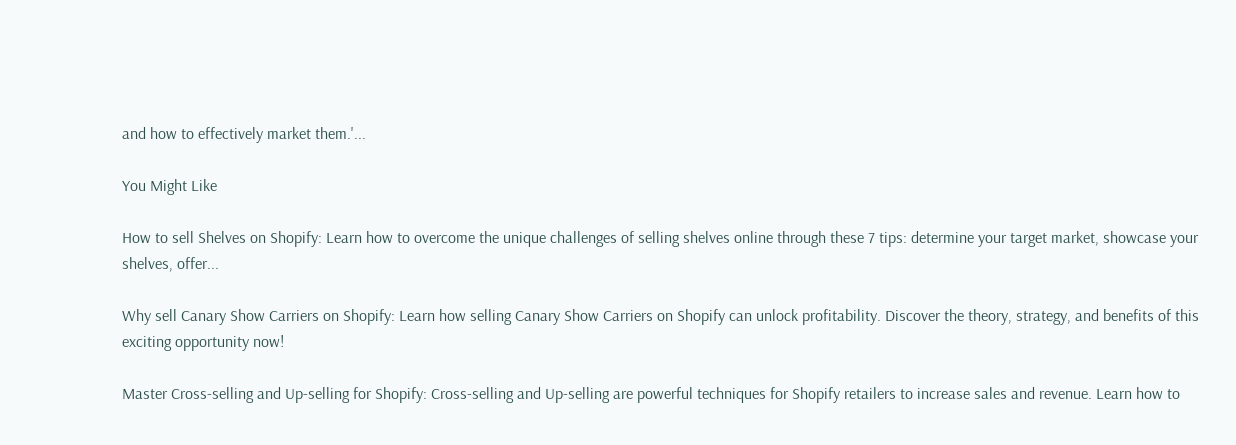and how to effectively market them.'...

You Might Like

How to sell Shelves on Shopify: Learn how to overcome the unique challenges of selling shelves online through these 7 tips: determine your target market, showcase your shelves, offer...

Why sell Canary Show Carriers on Shopify: Learn how selling Canary Show Carriers on Shopify can unlock profitability. Discover the theory, strategy, and benefits of this exciting opportunity now!

Master Cross-selling and Up-selling for Shopify: Cross-selling and Up-selling are powerful techniques for Shopify retailers to increase sales and revenue. Learn how to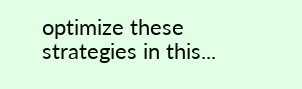optimize these strategies in this...